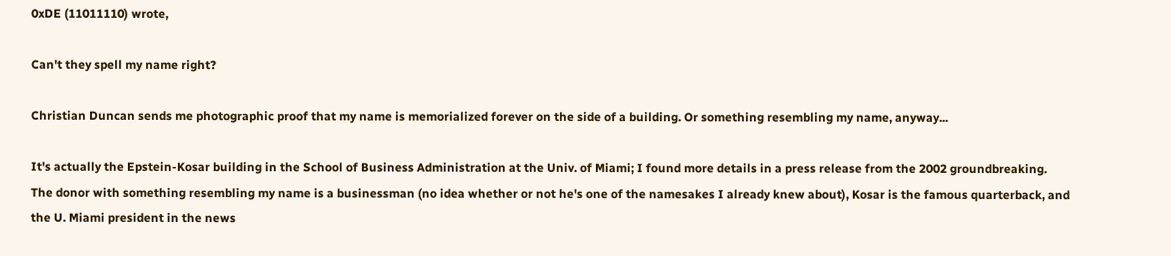0xDE (11011110) wrote,

Can't they spell my name right?

Christian Duncan sends me photographic proof that my name is memorialized forever on the side of a building. Or something resembling my name, anyway...

It's actually the Epstein-Kosar building in the School of Business Administration at the Univ. of Miami; I found more details in a press release from the 2002 groundbreaking. The donor with something resembling my name is a businessman (no idea whether or not he's one of the namesakes I already knew about), Kosar is the famous quarterback, and the U. Miami president in the news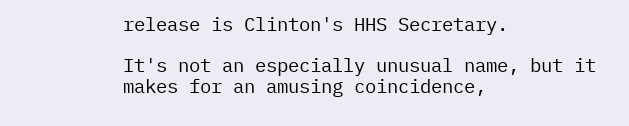release is Clinton's HHS Secretary.

It's not an especially unusual name, but it makes for an amusing coincidence,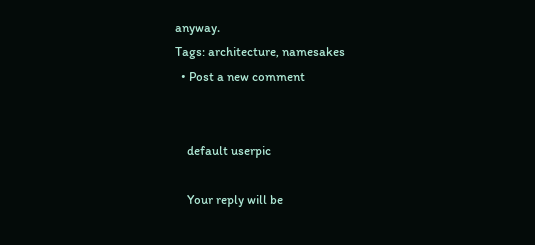anyway.
Tags: architecture, namesakes
  • Post a new comment


    default userpic

    Your reply will be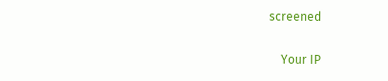screened

    Your IP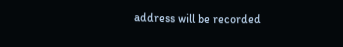address will be recorded